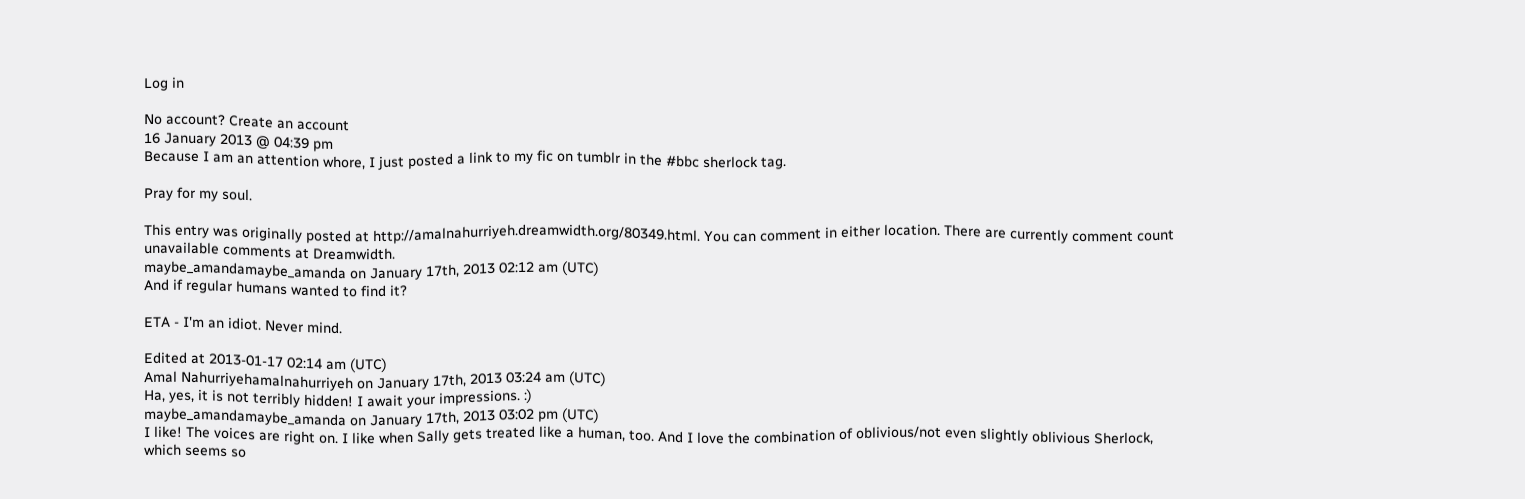Log in

No account? Create an account
16 January 2013 @ 04:39 pm
Because I am an attention whore, I just posted a link to my fic on tumblr in the #bbc sherlock tag.

Pray for my soul.

This entry was originally posted at http://amalnahurriyeh.dreamwidth.org/80349.html. You can comment in either location. There are currently comment count unavailable comments at Dreamwidth.
maybe_amandamaybe_amanda on January 17th, 2013 02:12 am (UTC)
And if regular humans wanted to find it?

ETA - I'm an idiot. Never mind.

Edited at 2013-01-17 02:14 am (UTC)
Amal Nahurriyehamalnahurriyeh on January 17th, 2013 03:24 am (UTC)
Ha, yes, it is not terribly hidden! I await your impressions. :)
maybe_amandamaybe_amanda on January 17th, 2013 03:02 pm (UTC)
I like! The voices are right on. I like when Sally gets treated like a human, too. And I love the combination of oblivious/not even slightly oblivious Sherlock, which seems so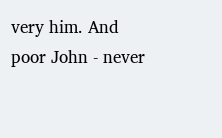very him. And poor John - never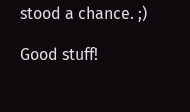stood a chance. ;)

Good stuff!